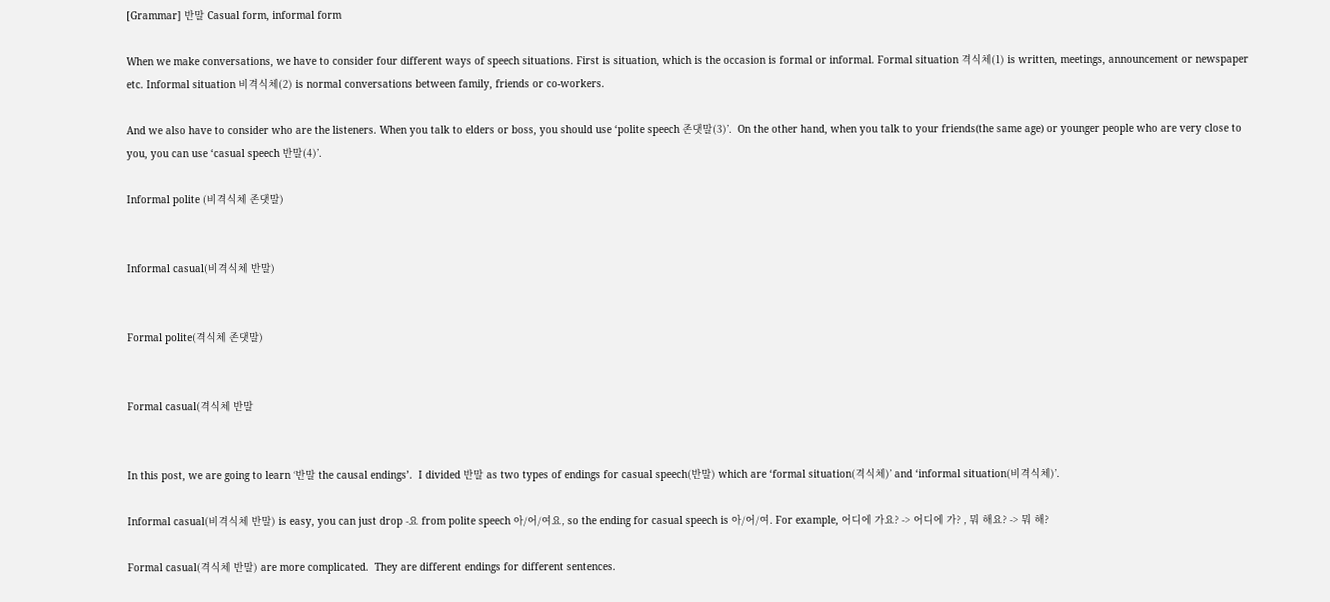[Grammar] 반말 Casual form, informal form

When we make conversations, we have to consider four different ways of speech situations. First is situation, which is the occasion is formal or informal. Formal situation 격식체(1) is written, meetings, announcement or newspaper etc. Informal situation 비격식체(2) is normal conversations between family, friends or co-workers.

And we also have to consider who are the listeners. When you talk to elders or boss, you should use ‘polite speech 존댓말(3)’.  On the other hand, when you talk to your friends(the same age) or younger people who are very close to you, you can use ‘casual speech 반말(4)’.

Informal polite (비격식체 존댓말)


Informal casual(비격식체 반말)


Formal polite(격식체 존댓말)


Formal casual(격식체 반말


In this post, we are going to learn ‘반말 the causal endings’.  I divided 반말 as two types of endings for casual speech(반말) which are ‘formal situation(격식체)’ and ‘informal situation(비격식체)’.

Informal casual(비격식체 반말) is easy, you can just drop -요 from polite speech 아/어/여요, so the ending for casual speech is 아/어/여. For example, 어디에 가요? -> 어디에 가? , 뭐 해요? -> 뭐 해?

Formal casual(격식체 반말) are more complicated.  They are different endings for different sentences.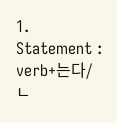1. Statement : verb+는다/ㄴ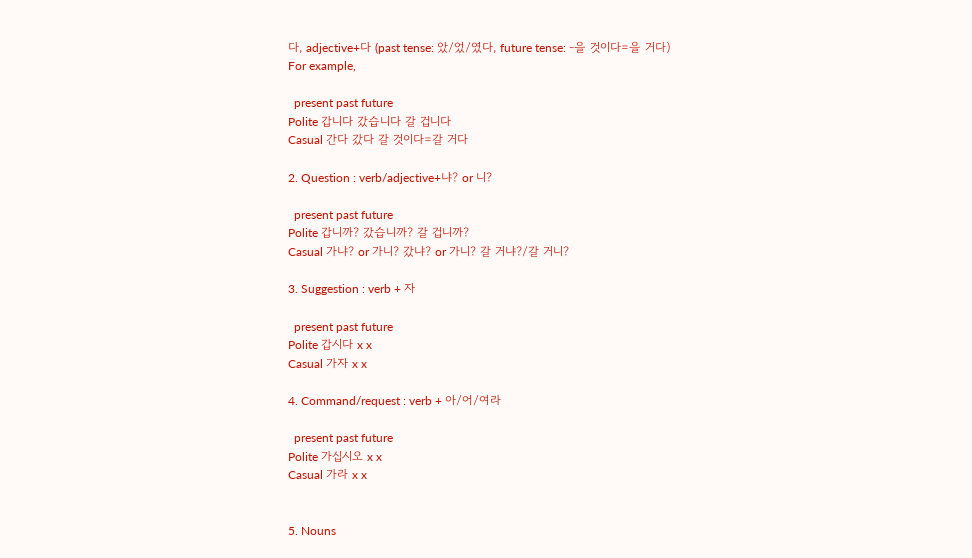다, adjective+다 (past tense: 았/었/였다, future tense: -을 것이다=을 거다)
For example,

  present past future
Polite 갑니다 갔습니다 갈 겁니다
Casual 간다 갔다 갈 것이다=갈 거다

2. Question : verb/adjective+냐? or 니?

  present past future
Polite 갑니까? 갔습니까? 갈 겁니까?
Casual 가냐? or 가니? 갔냐? or 가니? 갈 거냐?/갈 거니?

3. Suggestion : verb + 자

  present past future
Polite 갑시다 x x
Casual 가자 x x

4. Command/request : verb + 아/어/여라

  present past future
Polite 가십시오 x x
Casual 가라 x x


5. Nouns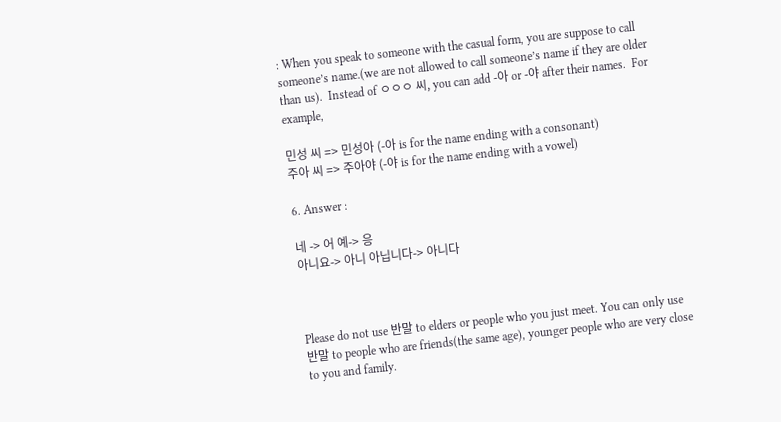: When you speak to someone with the casual form, you are suppose to call someone’s name.(we are not allowed to call someone’s name if they are older than us).  Instead of ㅇㅇㅇ 씨, you can add -아 or -야 after their names.  For example,

민성 씨 => 민성아 (-아 is for the name ending with a consonant)
주아 씨 => 주아야 (-야 is for the name ending with a vowel)

6. Answer :

네 -> 어 예-> 응
아니요-> 아니 아닙니다-> 아니다



Please do not use 반말 to elders or people who you just meet. You can only use 반말 to people who are friends(the same age), younger people who are very close to you and family.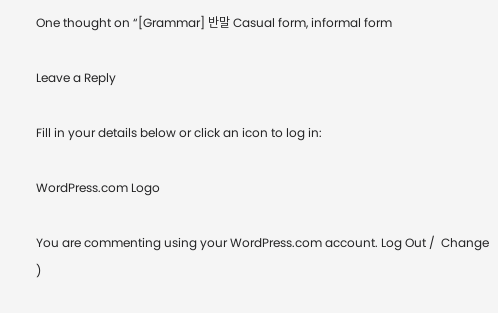One thought on “[Grammar] 반말 Casual form, informal form

Leave a Reply

Fill in your details below or click an icon to log in:

WordPress.com Logo

You are commenting using your WordPress.com account. Log Out /  Change )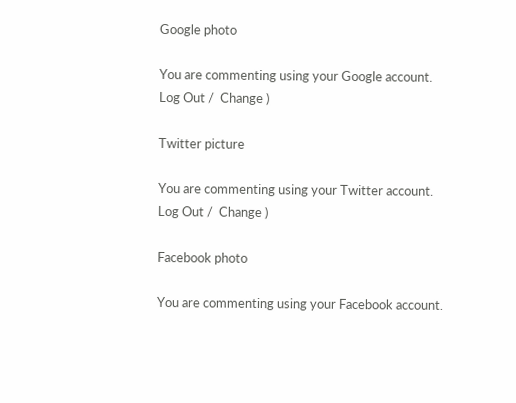Google photo

You are commenting using your Google account. Log Out /  Change )

Twitter picture

You are commenting using your Twitter account. Log Out /  Change )

Facebook photo

You are commenting using your Facebook account.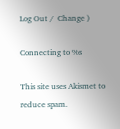Log Out /  Change )

Connecting to %s

This site uses Akismet to reduce spam.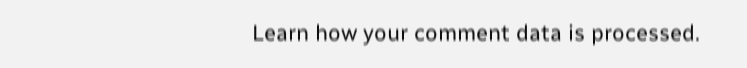Learn how your comment data is processed.